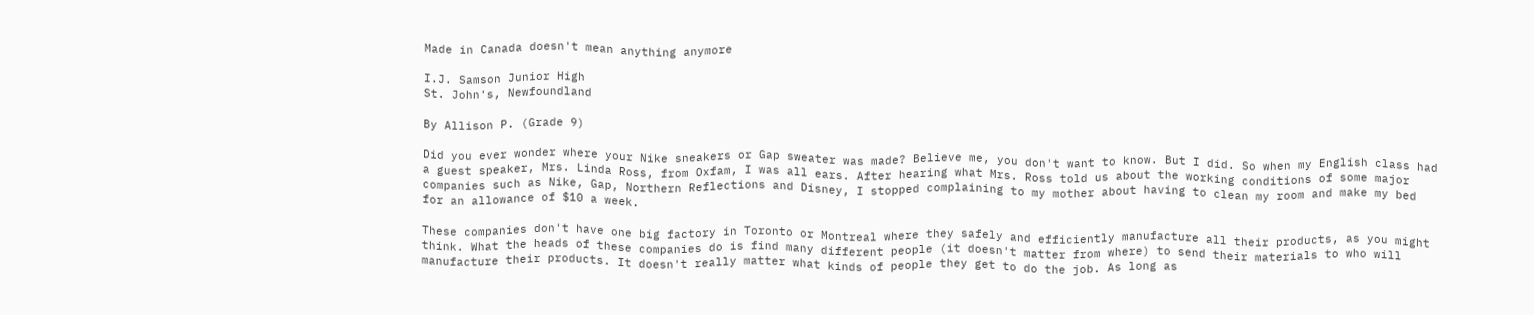Made in Canada doesn't mean anything anymore

I.J. Samson Junior High
St. John's, Newfoundland

By Allison P. (Grade 9)

Did you ever wonder where your Nike sneakers or Gap sweater was made? Believe me, you don't want to know. But I did. So when my English class had a guest speaker, Mrs. Linda Ross, from Oxfam, I was all ears. After hearing what Mrs. Ross told us about the working conditions of some major companies such as Nike, Gap, Northern Reflections and Disney, I stopped complaining to my mother about having to clean my room and make my bed for an allowance of $10 a week.

These companies don't have one big factory in Toronto or Montreal where they safely and efficiently manufacture all their products, as you might think. What the heads of these companies do is find many different people (it doesn't matter from where) to send their materials to who will manufacture their products. It doesn't really matter what kinds of people they get to do the job. As long as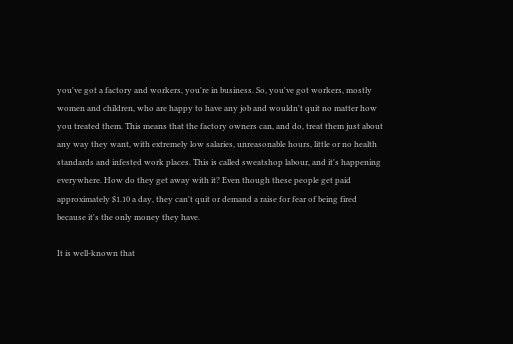you've got a factory and workers, you're in business. So, you've got workers, mostly women and children, who are happy to have any job and wouldn't quit no matter how you treated them. This means that the factory owners can, and do, treat them just about any way they want, with extremely low salaries, unreasonable hours, little or no health standards and infested work places. This is called sweatshop labour, and it's happening everywhere. How do they get away with it? Even though these people get paid approximately $1.10 a day, they can't quit or demand a raise for fear of being fired because it's the only money they have.

It is well-known that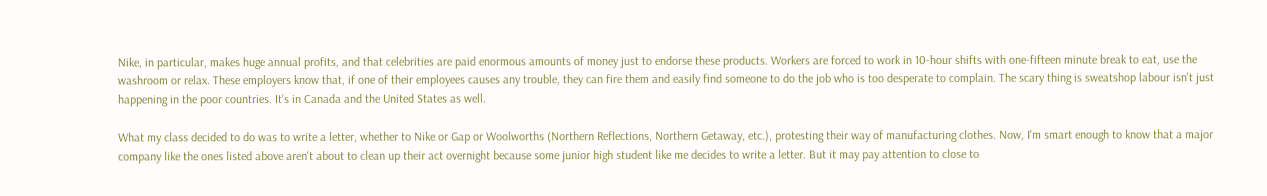Nike, in particular, makes huge annual profits, and that celebrities are paid enormous amounts of money just to endorse these products. Workers are forced to work in 10-hour shifts with one-fifteen minute break to eat, use the washroom or relax. These employers know that, if one of their employees causes any trouble, they can fire them and easily find someone to do the job who is too desperate to complain. The scary thing is sweatshop labour isn't just happening in the poor countries. It's in Canada and the United States as well.

What my class decided to do was to write a letter, whether to Nike or Gap or Woolworths (Northern Reflections, Northern Getaway, etc.), protesting their way of manufacturing clothes. Now, I'm smart enough to know that a major company like the ones listed above aren't about to clean up their act overnight because some junior high student like me decides to write a letter. But it may pay attention to close to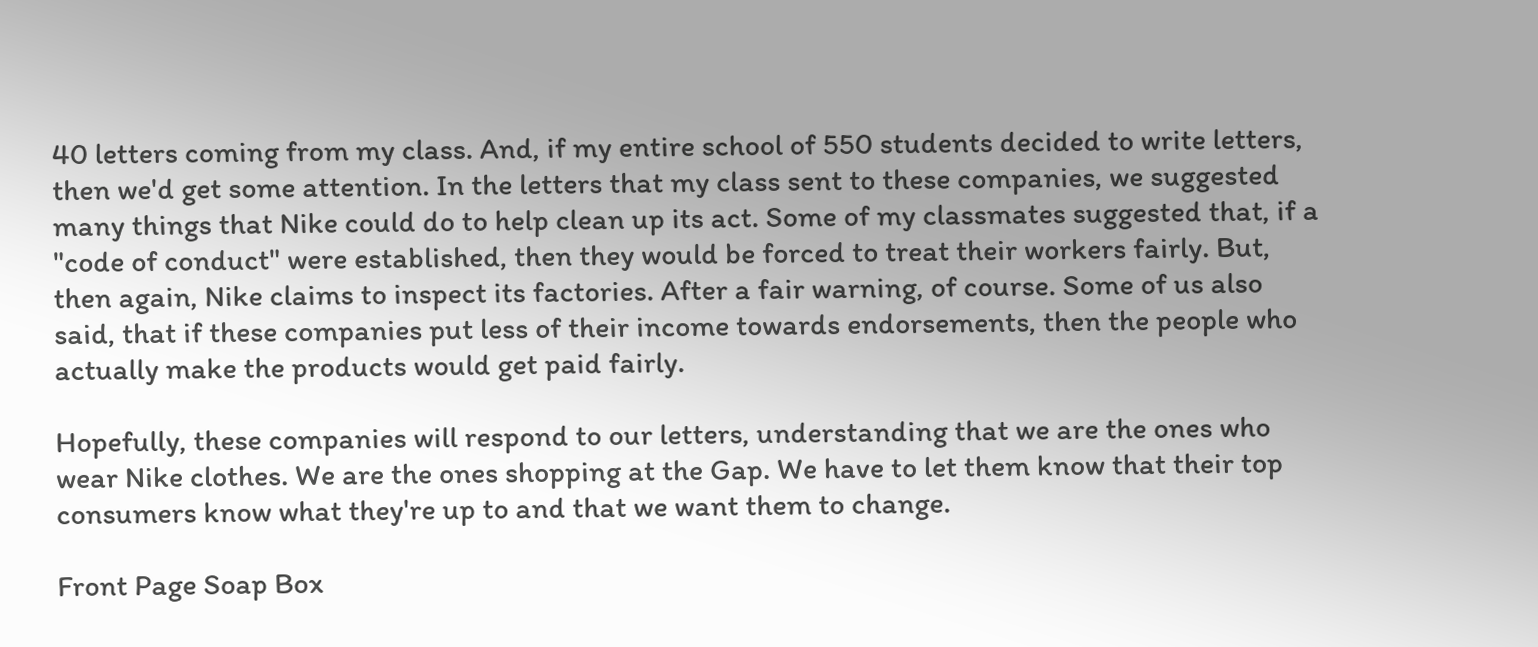40 letters coming from my class. And, if my entire school of 550 students decided to write letters, then we'd get some attention. In the letters that my class sent to these companies, we suggested many things that Nike could do to help clean up its act. Some of my classmates suggested that, if a "code of conduct" were established, then they would be forced to treat their workers fairly. But, then again, Nike claims to inspect its factories. After a fair warning, of course. Some of us also said, that if these companies put less of their income towards endorsements, then the people who actually make the products would get paid fairly.

Hopefully, these companies will respond to our letters, understanding that we are the ones who wear Nike clothes. We are the ones shopping at the Gap. We have to let them know that their top consumers know what they're up to and that we want them to change.

Front Page Soap Box